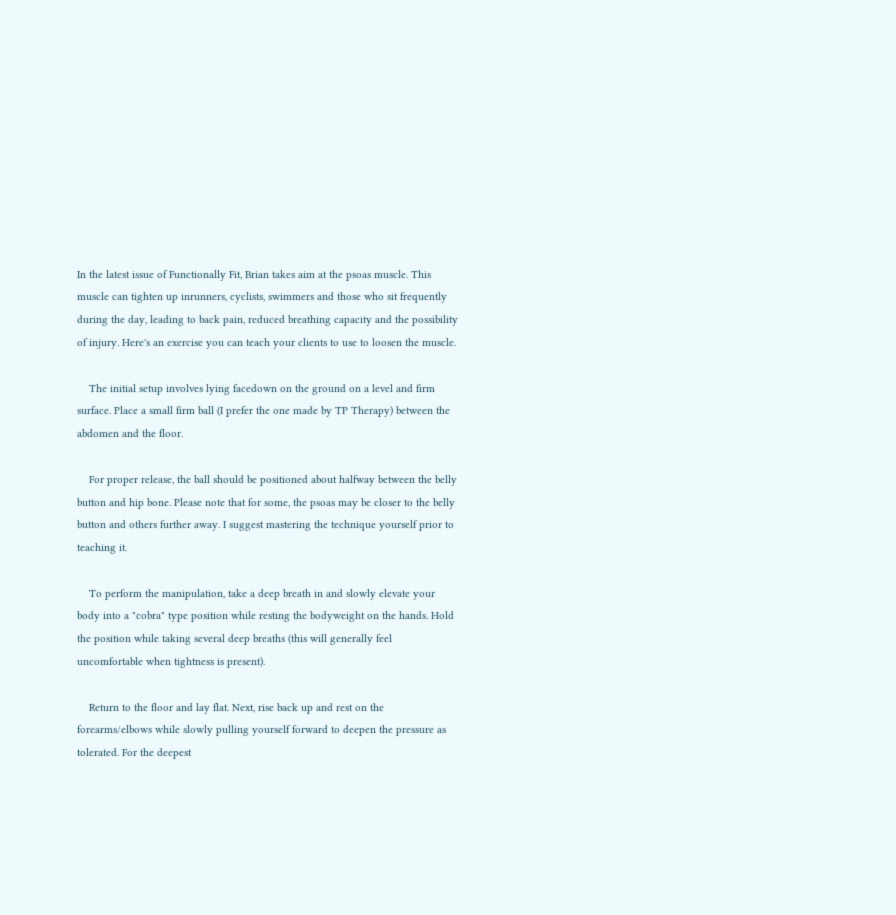In the latest issue of Functionally Fit, Brian takes aim at the psoas muscle. This muscle can tighten up inrunners, cyclists, swimmers and those who sit frequently during the day, leading to back pain, reduced breathing capacity and the possibility of injury. Here's an exercise you can teach your clients to use to loosen the muscle.

    The initial setup involves lying facedown on the ground on a level and firm surface. Place a small firm ball (I prefer the one made by TP Therapy) between the abdomen and the floor.

    For proper release, the ball should be positioned about halfway between the belly button and hip bone. Please note that for some, the psoas may be closer to the belly button and others further away. I suggest mastering the technique yourself prior to teaching it.

    To perform the manipulation, take a deep breath in and slowly elevate your body into a "cobra" type position while resting the bodyweight on the hands. Hold the position while taking several deep breaths (this will generally feel uncomfortable when tightness is present).

    Return to the floor and lay flat. Next, rise back up and rest on the forearms/elbows while slowly pulling yourself forward to deepen the pressure as tolerated. For the deepest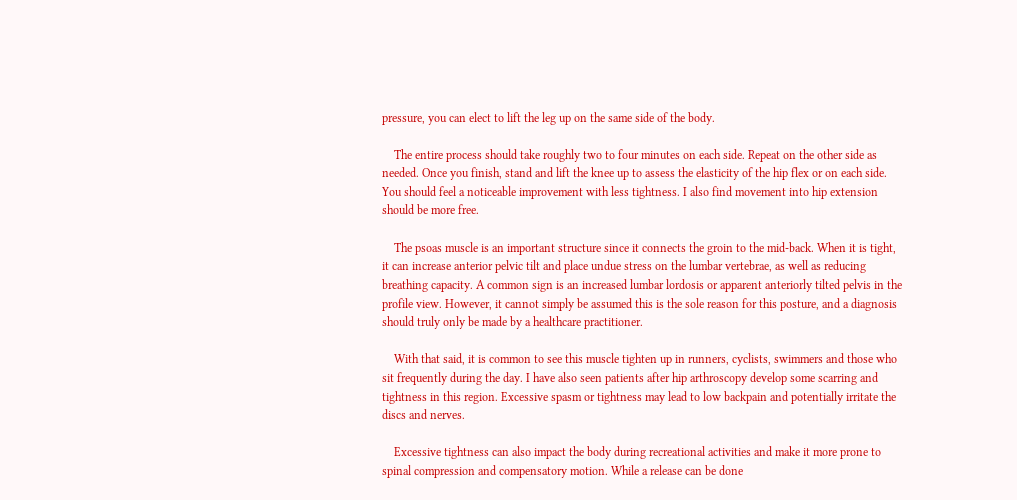pressure, you can elect to lift the leg up on the same side of the body.

    The entire process should take roughly two to four minutes on each side. Repeat on the other side as needed. Once you finish, stand and lift the knee up to assess the elasticity of the hip flex or on each side. You should feel a noticeable improvement with less tightness. I also find movement into hip extension should be more free.

    The psoas muscle is an important structure since it connects the groin to the mid-back. When it is tight, it can increase anterior pelvic tilt and place undue stress on the lumbar vertebrae, as well as reducing breathing capacity. A common sign is an increased lumbar lordosis or apparent anteriorly tilted pelvis in the profile view. However, it cannot simply be assumed this is the sole reason for this posture, and a diagnosis should truly only be made by a healthcare practitioner.

    With that said, it is common to see this muscle tighten up in runners, cyclists, swimmers and those who sit frequently during the day. I have also seen patients after hip arthroscopy develop some scarring and tightness in this region. Excessive spasm or tightness may lead to low backpain and potentially irritate the discs and nerves.

    Excessive tightness can also impact the body during recreational activities and make it more prone to spinal compression and compensatory motion. While a release can be done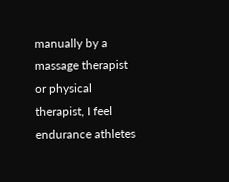manually by a massage therapist or physical therapist, I feel endurance athletes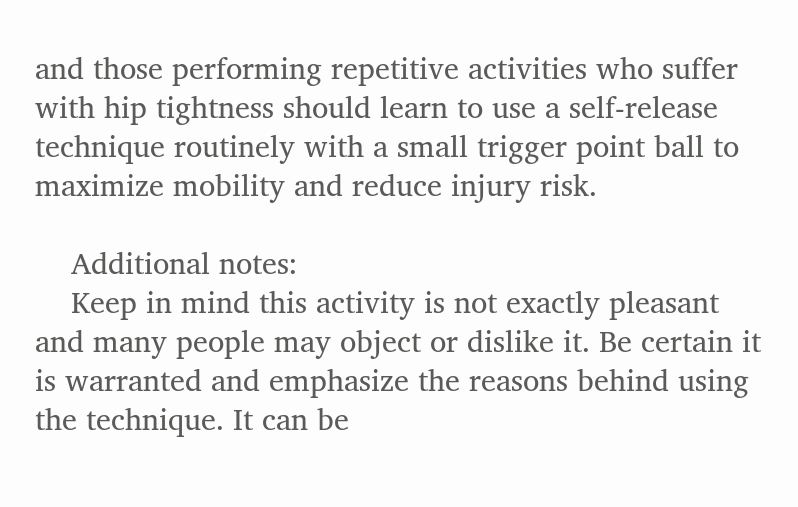and those performing repetitive activities who suffer with hip tightness should learn to use a self-release technique routinely with a small trigger point ball to maximize mobility and reduce injury risk.

    Additional notes:
    Keep in mind this activity is not exactly pleasant and many people may object or dislike it. Be certain it is warranted and emphasize the reasons behind using the technique. It can be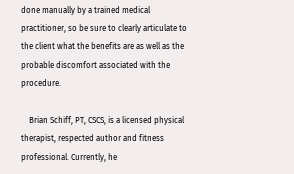done manually by a trained medical practitioner, so be sure to clearly articulate to the client what the benefits are as well as the probable discomfort associated with the procedure.

    Brian Schiff, PT, CSCS, is a licensed physical therapist, respected author and fitness professional. Currently, he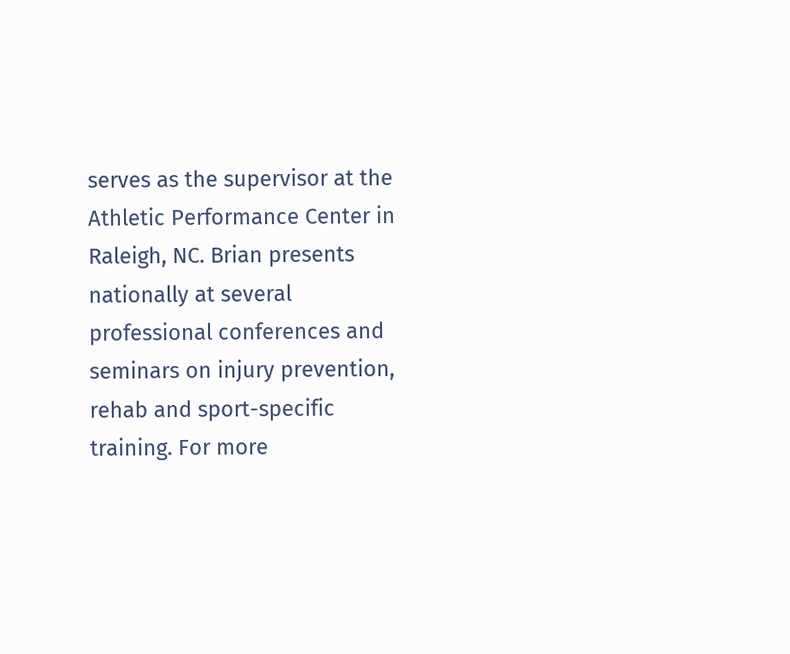serves as the supervisor at the Athletic Performance Center in Raleigh, NC. Brian presents nationally at several professional conferences and seminars on injury prevention, rehab and sport-specific training. For more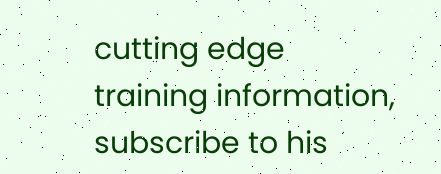cutting edge training information, subscribe to his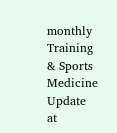monthly Training & Sports Medicine Update at